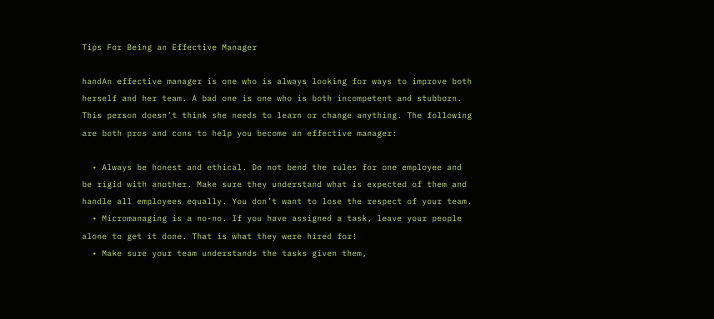Tips For Being an Effective Manager

handAn effective manager is one who is always looking for ways to improve both herself and her team. A bad one is one who is both incompetent and stubborn. This person doesn’t think she needs to learn or change anything. The following are both pros and cons to help you become an effective manager:

  • Always be honest and ethical. Do not bend the rules for one employee and be rigid with another. Make sure they understand what is expected of them and handle all employees equally. You don’t want to lose the respect of your team.
  • Micromanaging is a no-no. If you have assigned a task, leave your people alone to get it done. That is what they were hired for!
  • Make sure your team understands the tasks given them,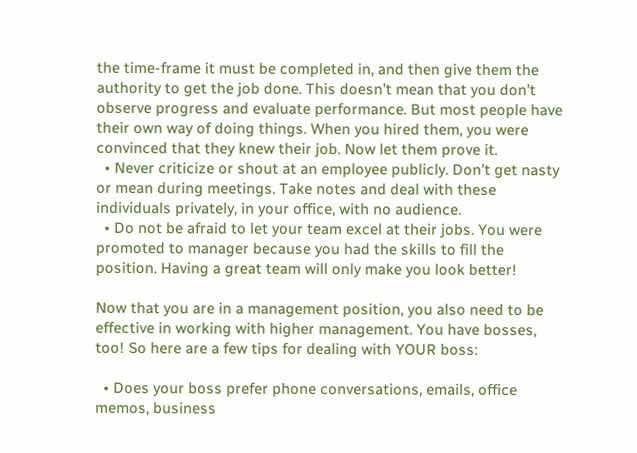the time-frame it must be completed in, and then give them the authority to get the job done. This doesn’t mean that you don’t observe progress and evaluate performance. But most people have their own way of doing things. When you hired them, you were convinced that they knew their job. Now let them prove it.
  • Never criticize or shout at an employee publicly. Don’t get nasty or mean during meetings. Take notes and deal with these individuals privately, in your office, with no audience.
  • Do not be afraid to let your team excel at their jobs. You were promoted to manager because you had the skills to fill the position. Having a great team will only make you look better!

Now that you are in a management position, you also need to be effective in working with higher management. You have bosses, too! So here are a few tips for dealing with YOUR boss:

  • Does your boss prefer phone conversations, emails, office memos, business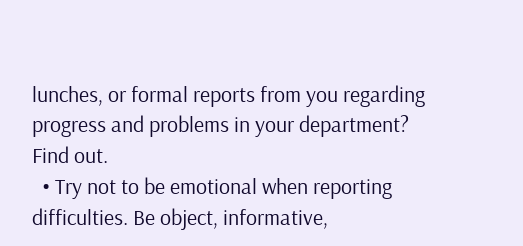lunches, or formal reports from you regarding progress and problems in your department? Find out.
  • Try not to be emotional when reporting difficulties. Be object, informative,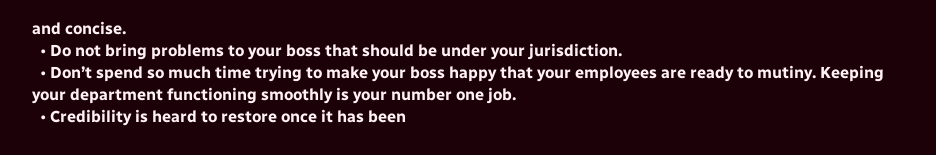and concise.
  • Do not bring problems to your boss that should be under your jurisdiction.
  • Don’t spend so much time trying to make your boss happy that your employees are ready to mutiny. Keeping your department functioning smoothly is your number one job.
  • Credibility is heard to restore once it has been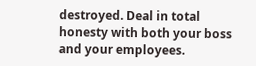destroyed. Deal in total honesty with both your boss and your employees.